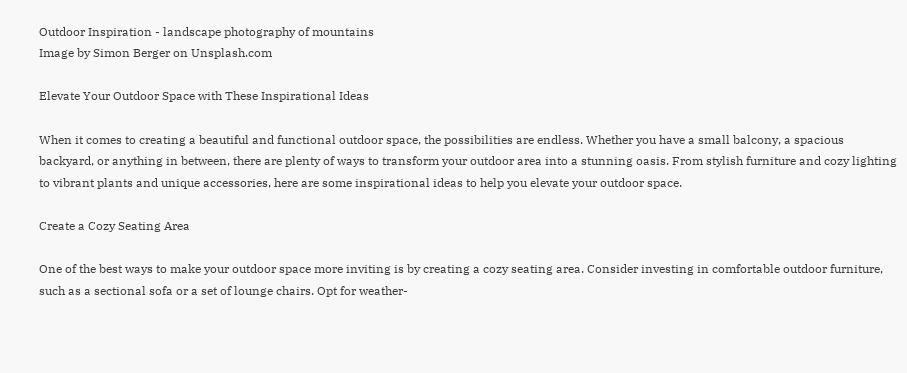Outdoor Inspiration - landscape photography of mountains
Image by Simon Berger on Unsplash.com

Elevate Your Outdoor Space with These Inspirational Ideas

When it comes to creating a beautiful and functional outdoor space, the possibilities are endless. Whether you have a small balcony, a spacious backyard, or anything in between, there are plenty of ways to transform your outdoor area into a stunning oasis. From stylish furniture and cozy lighting to vibrant plants and unique accessories, here are some inspirational ideas to help you elevate your outdoor space.

Create a Cozy Seating Area

One of the best ways to make your outdoor space more inviting is by creating a cozy seating area. Consider investing in comfortable outdoor furniture, such as a sectional sofa or a set of lounge chairs. Opt for weather-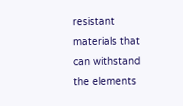resistant materials that can withstand the elements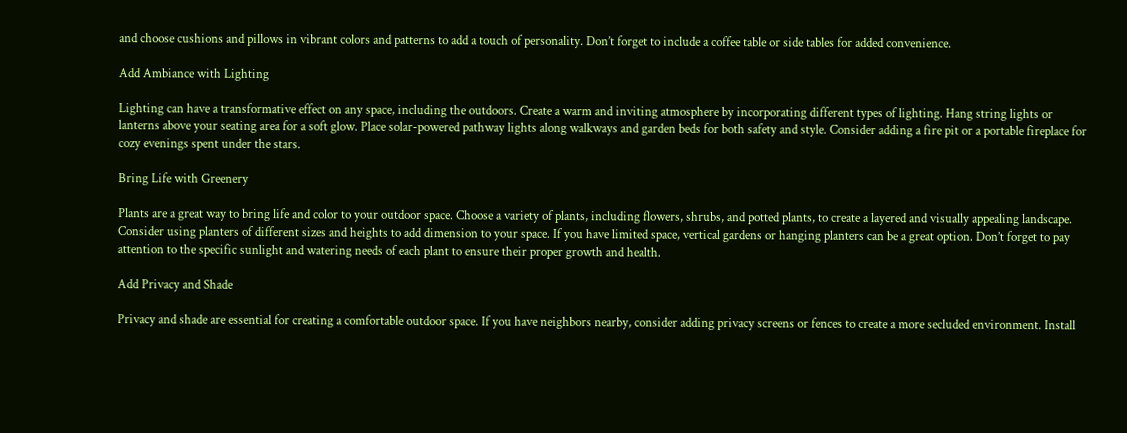and choose cushions and pillows in vibrant colors and patterns to add a touch of personality. Don’t forget to include a coffee table or side tables for added convenience.

Add Ambiance with Lighting

Lighting can have a transformative effect on any space, including the outdoors. Create a warm and inviting atmosphere by incorporating different types of lighting. Hang string lights or lanterns above your seating area for a soft glow. Place solar-powered pathway lights along walkways and garden beds for both safety and style. Consider adding a fire pit or a portable fireplace for cozy evenings spent under the stars.

Bring Life with Greenery

Plants are a great way to bring life and color to your outdoor space. Choose a variety of plants, including flowers, shrubs, and potted plants, to create a layered and visually appealing landscape. Consider using planters of different sizes and heights to add dimension to your space. If you have limited space, vertical gardens or hanging planters can be a great option. Don’t forget to pay attention to the specific sunlight and watering needs of each plant to ensure their proper growth and health.

Add Privacy and Shade

Privacy and shade are essential for creating a comfortable outdoor space. If you have neighbors nearby, consider adding privacy screens or fences to create a more secluded environment. Install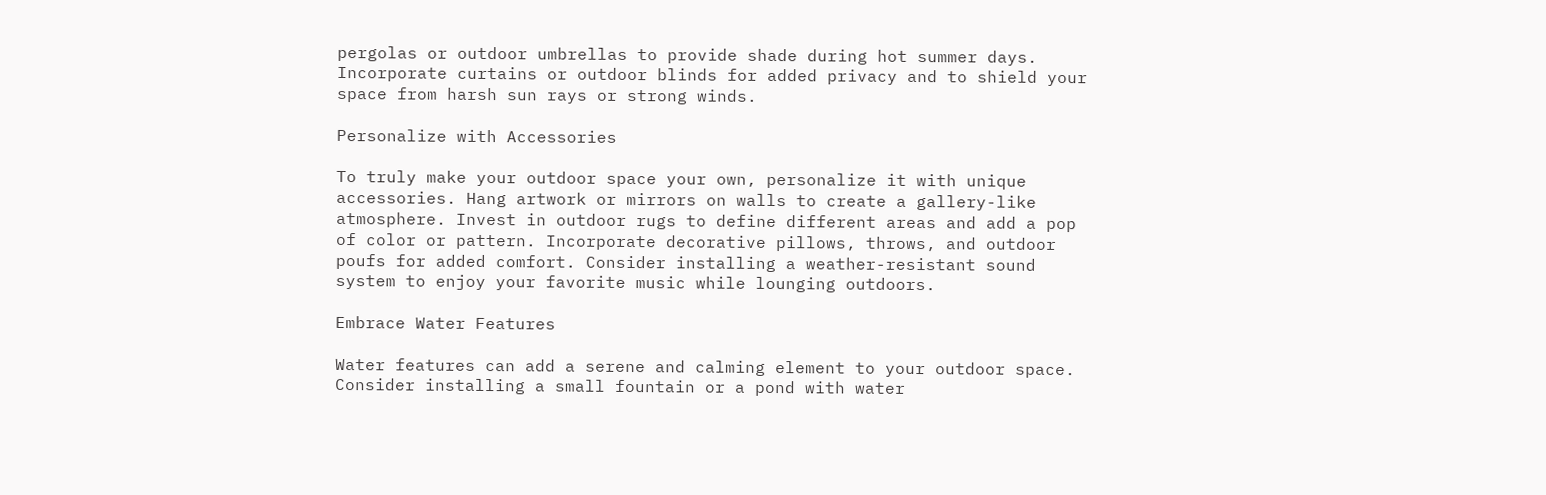pergolas or outdoor umbrellas to provide shade during hot summer days. Incorporate curtains or outdoor blinds for added privacy and to shield your space from harsh sun rays or strong winds.

Personalize with Accessories

To truly make your outdoor space your own, personalize it with unique accessories. Hang artwork or mirrors on walls to create a gallery-like atmosphere. Invest in outdoor rugs to define different areas and add a pop of color or pattern. Incorporate decorative pillows, throws, and outdoor poufs for added comfort. Consider installing a weather-resistant sound system to enjoy your favorite music while lounging outdoors.

Embrace Water Features

Water features can add a serene and calming element to your outdoor space. Consider installing a small fountain or a pond with water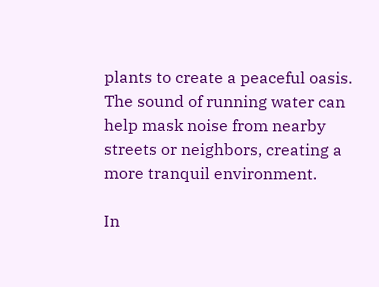plants to create a peaceful oasis. The sound of running water can help mask noise from nearby streets or neighbors, creating a more tranquil environment.

In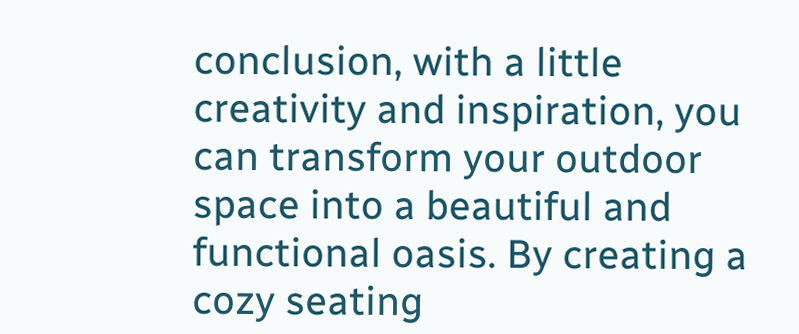conclusion, with a little creativity and inspiration, you can transform your outdoor space into a beautiful and functional oasis. By creating a cozy seating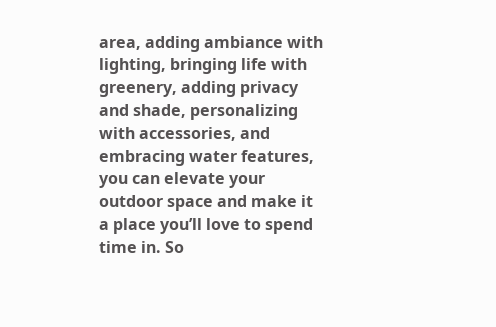area, adding ambiance with lighting, bringing life with greenery, adding privacy and shade, personalizing with accessories, and embracing water features, you can elevate your outdoor space and make it a place you’ll love to spend time in. So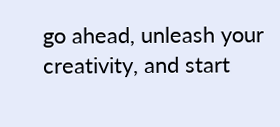go ahead, unleash your creativity, and start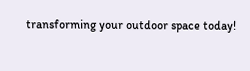transforming your outdoor space today!